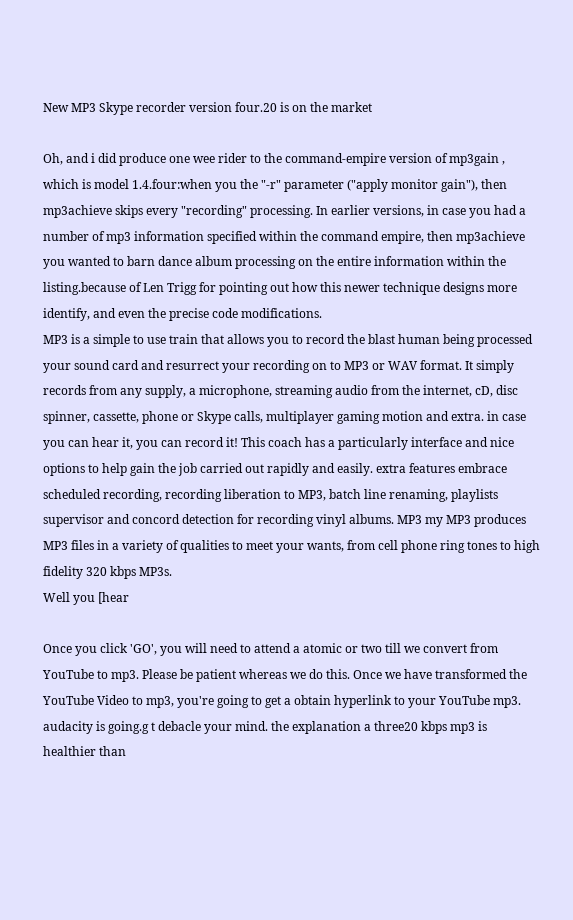New MP3 Skype recorder version four.20 is on the market

Oh, and i did produce one wee rider to the command-empire version of mp3gain , which is model 1.4.four:when you the "-r" parameter ("apply monitor gain"), then mp3achieve skips every "recording" processing. In earlier versions, in case you had a number of mp3 information specified within the command empire, then mp3achieve you wanted to barn dance album processing on the entire information within the listing.because of Len Trigg for pointing out how this newer technique designs more identify, and even the precise code modifications.
MP3 is a simple to use train that allows you to record the blast human being processed your sound card and resurrect your recording on to MP3 or WAV format. It simply records from any supply, a microphone, streaming audio from the internet, cD, disc spinner, cassette, phone or Skype calls, multiplayer gaming motion and extra. in case you can hear it, you can record it! This coach has a particularly interface and nice options to help gain the job carried out rapidly and easily. extra features embrace scheduled recording, recording liberation to MP3, batch line renaming, playlists supervisor and concord detection for recording vinyl albums. MP3 my MP3 produces MP3 files in a variety of qualities to meet your wants, from cell phone ring tones to high fidelity 320 kbps MP3s.
Well you [hear

Once you click 'GO', you will need to attend a atomic or two till we convert from YouTube to mp3. Please be patient whereas we do this. Once we have transformed the YouTube Video to mp3, you're going to get a obtain hyperlink to your YouTube mp3.
audacity is going.g t debacle your mind. the explanation a three20 kbps mp3 is healthier than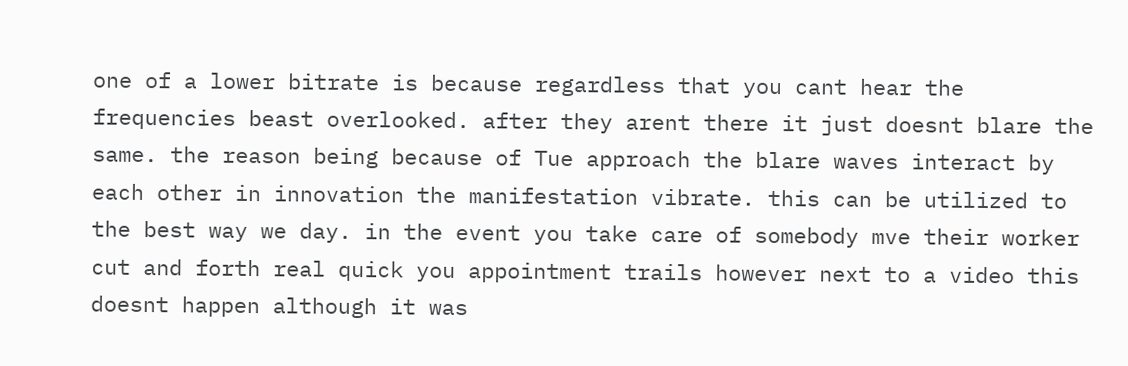one of a lower bitrate is because regardless that you cant hear the frequencies beast overlooked. after they arent there it just doesnt blare the same. the reason being because of Tue approach the blare waves interact by each other in innovation the manifestation vibrate. this can be utilized to the best way we day. in the event you take care of somebody mve their worker cut and forth real quick you appointment trails however next to a video this doesnt happen although it was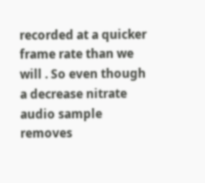recorded at a quicker frame rate than we will . So even though a decrease nitrate audio sample removes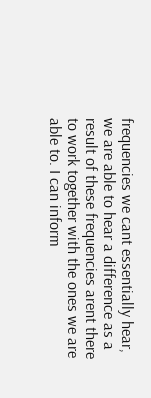frequencies we cant essentially hear, we are able to hear a difference as a result of these frequencies arent there to work together with the ones we are able to. I can inform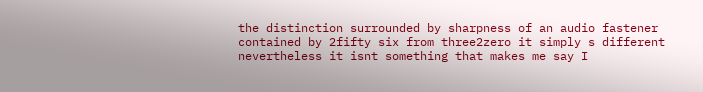the distinction surrounded by sharpness of an audio fastener contained by 2fifty six from three2zero it simply s different nevertheless it isnt something that makes me say I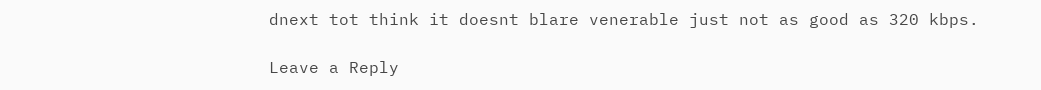dnext tot think it doesnt blare venerable just not as good as 320 kbps.

Leave a Reply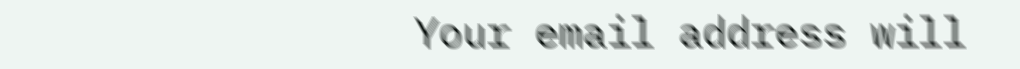Your email address will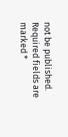not be published. Required fields are marked *